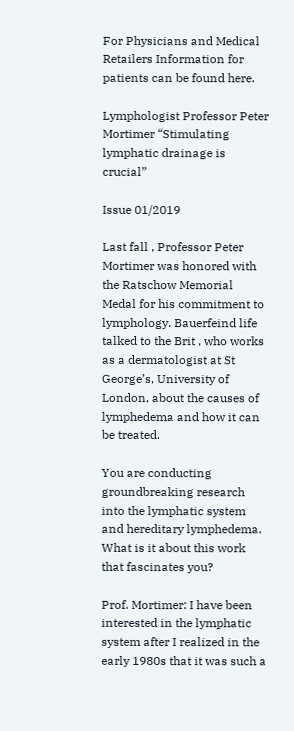For Physicians and Medical Retailers Information for patients can be found here.

Lymphologist Professor Peter Mortimer “Stimulating lymphatic drainage is crucial”

Issue 01/2019

Last fall , Professor Peter Mortimer was honored with the Ratschow Memorial Medal for his commitment to lymphology. Bauerfeind life talked to the Brit , who works as a dermatologist at St George’s, University of London, about the causes of lymphedema and how it can be treated.

You are conducting groundbreaking research into the lymphatic system and hereditary lymphedema. What is it about this work that fascinates you?

Prof. Mortimer: I have been interested in the lymphatic system after I realized in the early 1980s that it was such a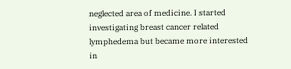neglected area of medicine. I started investigating breast cancer related lymphedema but became more interested in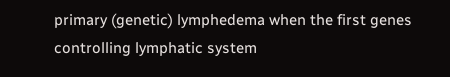primary (genetic) lymphedema when the first genes controlling lymphatic system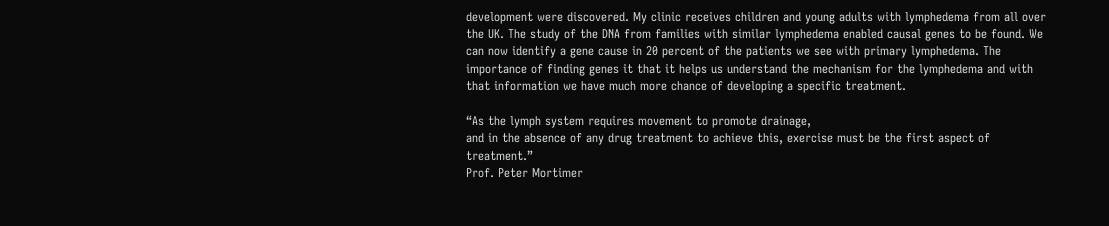development were discovered. My clinic receives children and young adults with lymphedema from all over the UK. The study of the DNA from families with similar lymphedema enabled causal genes to be found. We can now identify a gene cause in 20 percent of the patients we see with primary lymphedema. The importance of finding genes it that it helps us understand the mechanism for the lymphedema and with that information we have much more chance of developing a specific treatment.

“As the lymph system requires movement to promote drainage,
and in the absence of any drug treatment to achieve this, exercise must be the first aspect of treatment.”
Prof. Peter Mortimer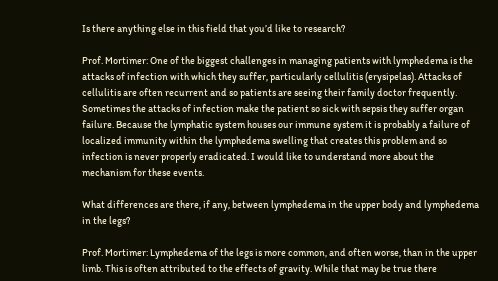Is there anything else in this field that you’d like to research?

Prof. Mortimer: One of the biggest challenges in managing patients with lymphedema is the attacks of infection with which they suffer, particularly cellulitis (erysipelas). Attacks of cellulitis are often recurrent and so patients are seeing their family doctor frequently. Sometimes the attacks of infection make the patient so sick with sepsis they suffer organ failure. Because the lymphatic system houses our immune system it is probably a failure of localized immunity within the lymphedema swelling that creates this problem and so infection is never properly eradicated. I would like to understand more about the mechanism for these events.

What differences are there, if any, between lymphedema in the upper body and lymphedema in the legs?

Prof. Mortimer: Lymphedema of the legs is more common, and often worse, than in the upper limb. This is often attributed to the effects of gravity. While that may be true there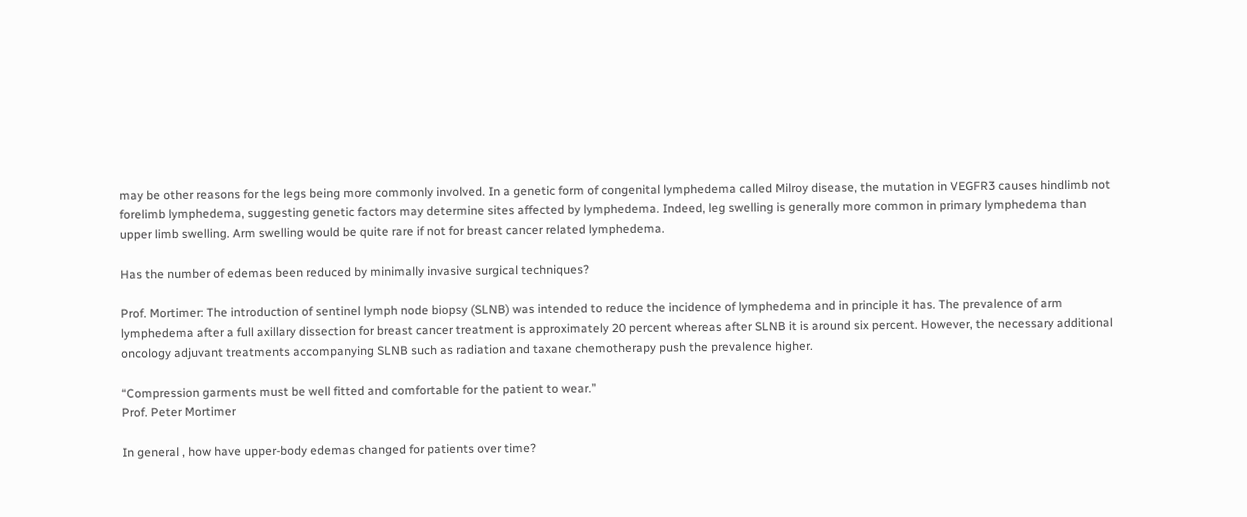may be other reasons for the legs being more commonly involved. In a genetic form of congenital lymphedema called Milroy disease, the mutation in VEGFR3 causes hindlimb not forelimb lymphedema, suggesting genetic factors may determine sites affected by lymphedema. Indeed, leg swelling is generally more common in primary lymphedema than upper limb swelling. Arm swelling would be quite rare if not for breast cancer related lymphedema.

Has the number of edemas been reduced by minimally invasive surgical techniques?

Prof. Mortimer: The introduction of sentinel lymph node biopsy (SLNB) was intended to reduce the incidence of lymphedema and in principle it has. The prevalence of arm lymphedema after a full axillary dissection for breast cancer treatment is approximately 20 percent whereas after SLNB it is around six percent. However, the necessary additional oncology adjuvant treatments accompanying SLNB such as radiation and taxane chemotherapy push the prevalence higher.

“Compression garments must be well fitted and comfortable for the patient to wear.”
Prof. Peter Mortimer

In general , how have upper-body edemas changed for patients over time?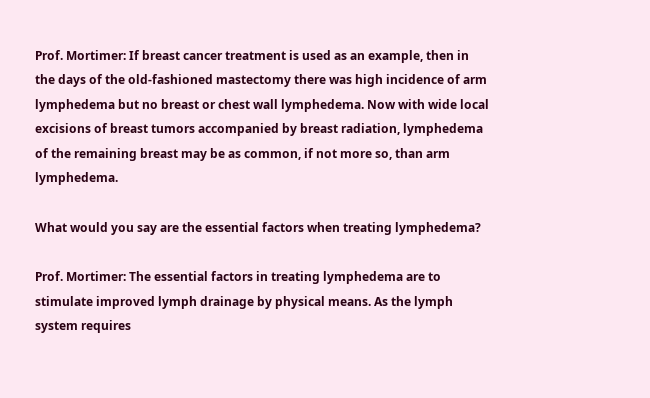Prof. Mortimer: If breast cancer treatment is used as an example, then in the days of the old-fashioned mastectomy there was high incidence of arm lymphedema but no breast or chest wall lymphedema. Now with wide local excisions of breast tumors accompanied by breast radiation, lymphedema of the remaining breast may be as common, if not more so, than arm lymphedema.

What would you say are the essential factors when treating lymphedema?

Prof. Mortimer: The essential factors in treating lymphedema are to stimulate improved lymph drainage by physical means. As the lymph system requires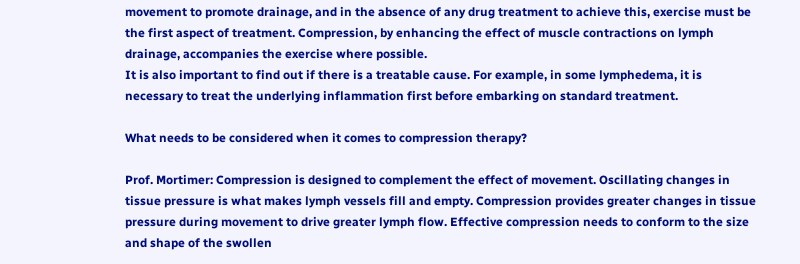movement to promote drainage, and in the absence of any drug treatment to achieve this, exercise must be the first aspect of treatment. Compression, by enhancing the effect of muscle contractions on lymph drainage, accompanies the exercise where possible.
It is also important to find out if there is a treatable cause. For example, in some lymphedema, it is necessary to treat the underlying inflammation first before embarking on standard treatment.

What needs to be considered when it comes to compression therapy?

Prof. Mortimer: Compression is designed to complement the effect of movement. Oscillating changes in tissue pressure is what makes lymph vessels fill and empty. Compression provides greater changes in tissue pressure during movement to drive greater lymph flow. Effective compression needs to conform to the size and shape of the swollen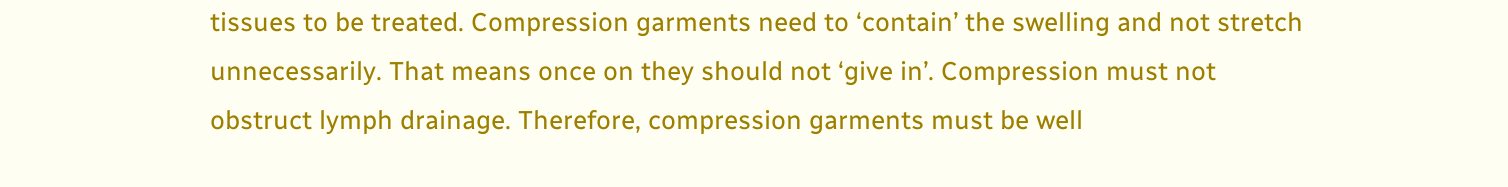tissues to be treated. Compression garments need to ‘contain’ the swelling and not stretch unnecessarily. That means once on they should not ‘give in’. Compression must not obstruct lymph drainage. Therefore, compression garments must be well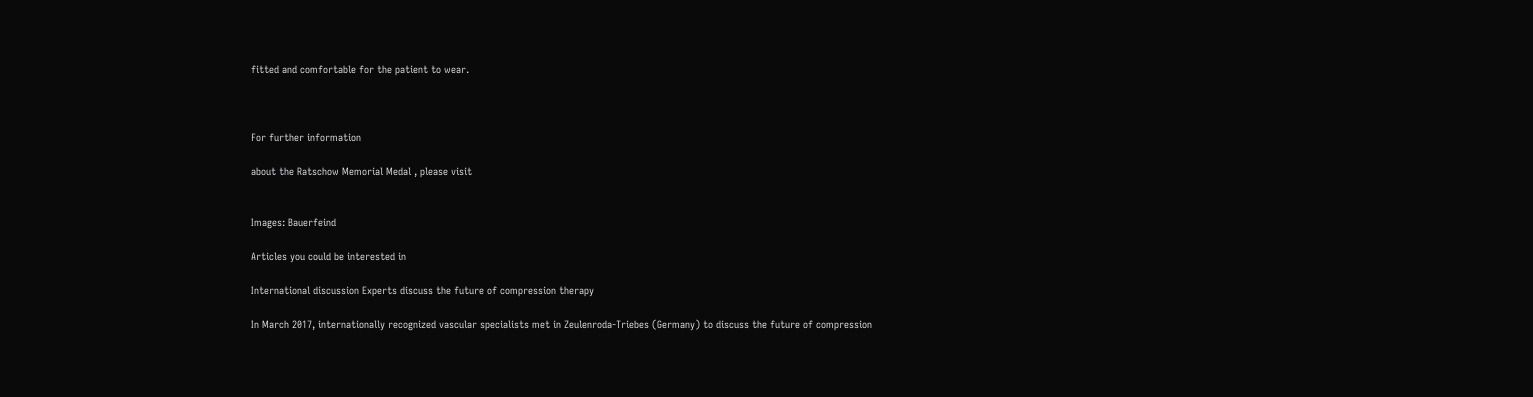fitted and comfortable for the patient to wear.



For further information

about the Ratschow Memorial Medal , please visit


Images: Bauerfeind

Articles you could be interested in

International discussion Experts discuss the future of compression therapy

In March 2017, internationally recognized vascular specialists met in Zeulenroda-Triebes (Germany) to discuss the future of compression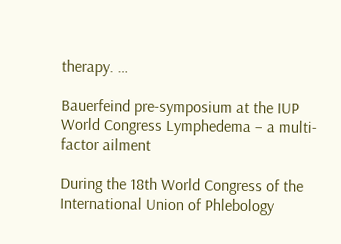therapy. …

Bauerfeind pre-symposium at the IUP World Congress Lymphedema – a multi-factor ailment

During the 18th World Congress of the International Union of Phlebology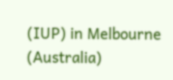(IUP) in Melbourne (Australia)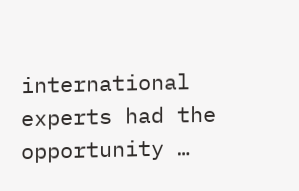international experts had the opportunity …